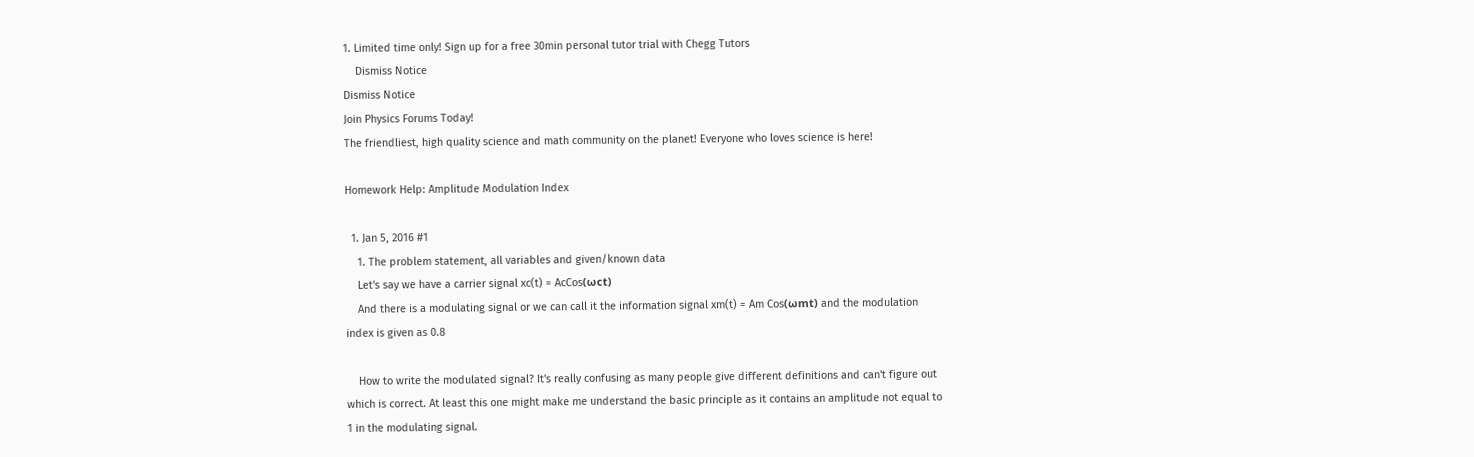1. Limited time only! Sign up for a free 30min personal tutor trial with Chegg Tutors
    Dismiss Notice
Dismiss Notice
Join Physics Forums Today!
The friendliest, high quality science and math community on the planet! Everyone who loves science is here!

Homework Help: Amplitude Modulation Index

  1. Jan 5, 2016 #1
    1. The problem statement, all variables and given/known data
    Let's say we have a carrier signal xc(t) = AcCos(ωct)
    And there is a modulating signal or we can call it the information signal xm(t) = Am Cos(ωmt) and the modulation index is given as 0.8

    How to write the modulated signal? It's really confusing as many people give different definitions and can't figure out which is correct. At least this one might make me understand the basic principle as it contains an amplitude not equal to 1 in the modulating signal.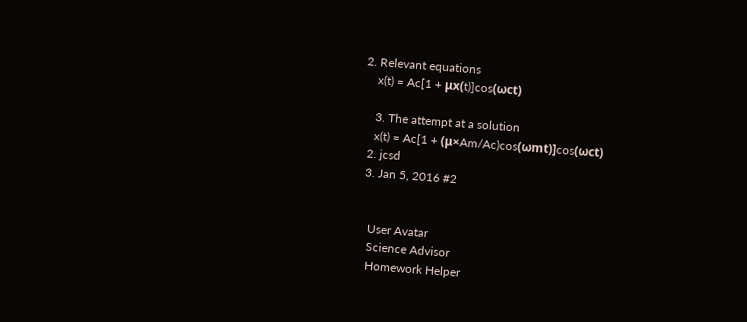2. Relevant equations
    x(t) = Ac[1 + μx(t)]cos(ωct)

    3. The attempt at a solution
    x(t) = Ac[1 + (μ×Am/Ac)cos(ωmt)]cos(ωct)
  2. jcsd
  3. Jan 5, 2016 #2


    User Avatar
    Science Advisor
    Homework Helper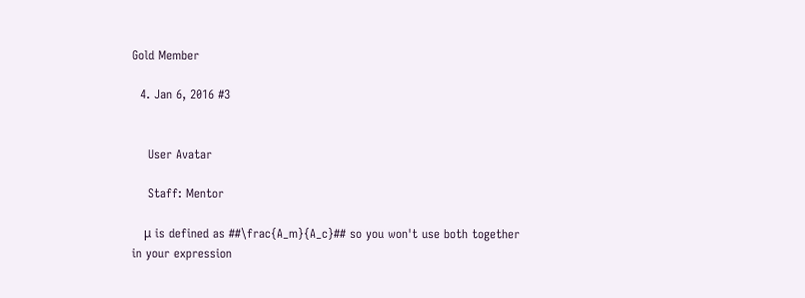Gold Member

  4. Jan 6, 2016 #3


    User Avatar

    Staff: Mentor

    μ is defined as ##\frac{A_m}{A_c}## so you won't use both together in your expression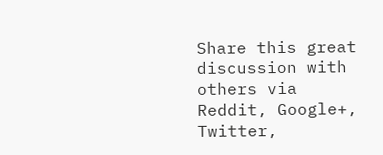Share this great discussion with others via Reddit, Google+, Twitter,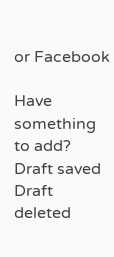or Facebook

Have something to add?
Draft saved Draft deleted